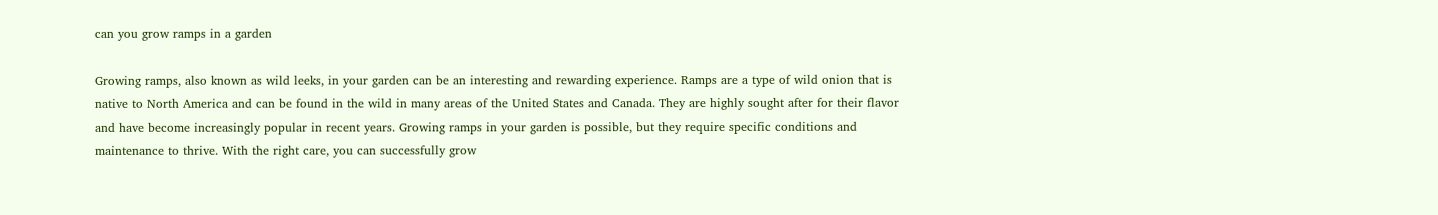can you grow ramps in a garden

Growing ramps, also known as wild leeks, in your garden can be an interesting and rewarding experience. Ramps are a type of wild onion that is native to North America and can be found in the wild in many areas of the United States and Canada. They are highly sought after for their flavor and have become increasingly popular in recent years. Growing ramps in your garden is possible, but they require specific conditions and maintenance to thrive. With the right care, you can successfully grow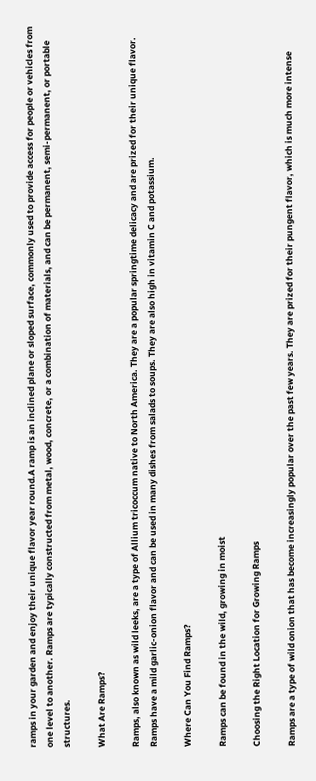ramps in your garden and enjoy their unique flavor year round.A ramp is an inclined plane or sloped surface, commonly used to provide access for people or vehicles from one level to another. Ramps are typically constructed from metal, wood, concrete, or a combination of materials, and can be permanent, semi-permanent, or portable structures.

What Are Ramps?

Ramps, also known as wild leeks, are a type of Allium tricoccum native to North America. They are a popular springtime delicacy and are prized for their unique flavor. Ramps have a mild garlic-onion flavor and can be used in many dishes from salads to soups. They are also high in vitamin C and potassium.

Where Can You Find Ramps?

Ramps can be found in the wild, growing in moist

Choosing the Right Location for Growing Ramps

Ramps are a type of wild onion that has become increasingly popular over the past few years. They are prized for their pungent flavor, which is much more intense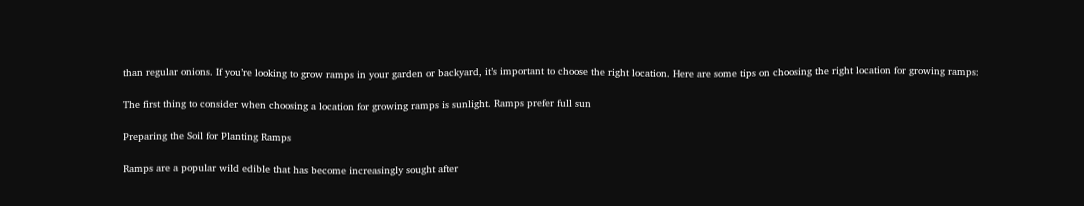than regular onions. If you’re looking to grow ramps in your garden or backyard, it’s important to choose the right location. Here are some tips on choosing the right location for growing ramps:

The first thing to consider when choosing a location for growing ramps is sunlight. Ramps prefer full sun

Preparing the Soil for Planting Ramps

Ramps are a popular wild edible that has become increasingly sought after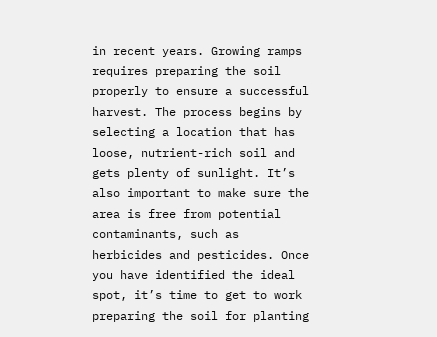in recent years. Growing ramps requires preparing the soil properly to ensure a successful harvest. The process begins by selecting a location that has loose, nutrient-rich soil and gets plenty of sunlight. It’s also important to make sure the area is free from potential contaminants, such as herbicides and pesticides. Once you have identified the ideal spot, it’s time to get to work preparing the soil for planting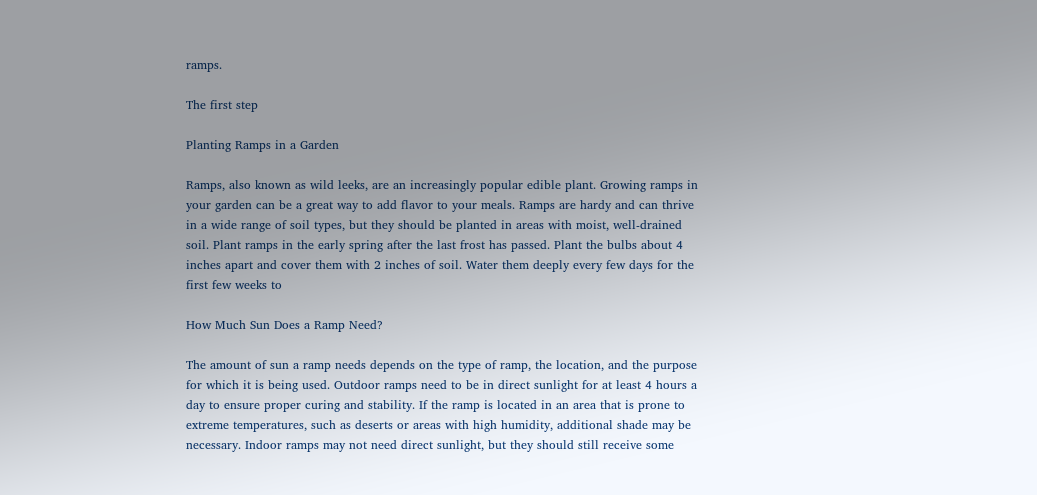ramps.

The first step

Planting Ramps in a Garden

Ramps, also known as wild leeks, are an increasingly popular edible plant. Growing ramps in your garden can be a great way to add flavor to your meals. Ramps are hardy and can thrive in a wide range of soil types, but they should be planted in areas with moist, well-drained soil. Plant ramps in the early spring after the last frost has passed. Plant the bulbs about 4 inches apart and cover them with 2 inches of soil. Water them deeply every few days for the first few weeks to

How Much Sun Does a Ramp Need?

The amount of sun a ramp needs depends on the type of ramp, the location, and the purpose for which it is being used. Outdoor ramps need to be in direct sunlight for at least 4 hours a day to ensure proper curing and stability. If the ramp is located in an area that is prone to extreme temperatures, such as deserts or areas with high humidity, additional shade may be necessary. Indoor ramps may not need direct sunlight, but they should still receive some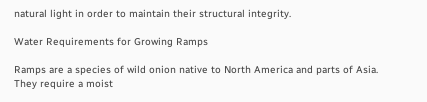natural light in order to maintain their structural integrity.

Water Requirements for Growing Ramps

Ramps are a species of wild onion native to North America and parts of Asia. They require a moist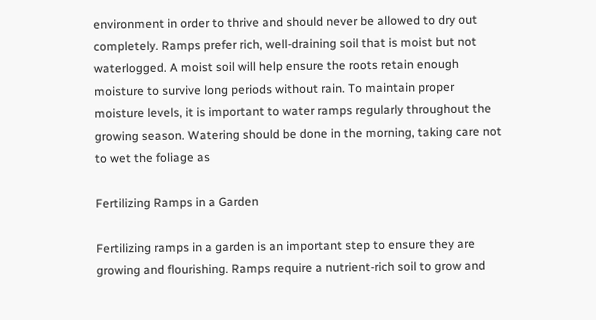environment in order to thrive and should never be allowed to dry out completely. Ramps prefer rich, well-draining soil that is moist but not waterlogged. A moist soil will help ensure the roots retain enough moisture to survive long periods without rain. To maintain proper moisture levels, it is important to water ramps regularly throughout the growing season. Watering should be done in the morning, taking care not to wet the foliage as

Fertilizing Ramps in a Garden

Fertilizing ramps in a garden is an important step to ensure they are growing and flourishing. Ramps require a nutrient-rich soil to grow and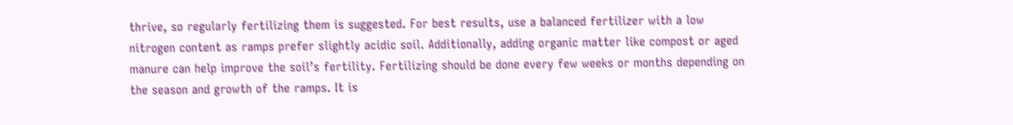thrive, so regularly fertilizing them is suggested. For best results, use a balanced fertilizer with a low nitrogen content as ramps prefer slightly acidic soil. Additionally, adding organic matter like compost or aged manure can help improve the soil’s fertility. Fertilizing should be done every few weeks or months depending on the season and growth of the ramps. It is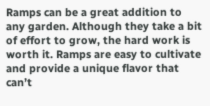Ramps can be a great addition to any garden. Although they take a bit of effort to grow, the hard work is worth it. Ramps are easy to cultivate and provide a unique flavor that can’t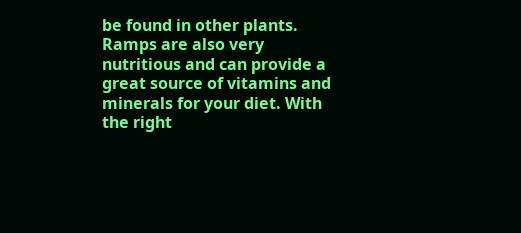be found in other plants. Ramps are also very nutritious and can provide a great source of vitamins and minerals for your diet. With the right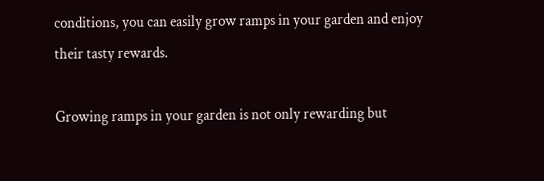conditions, you can easily grow ramps in your garden and enjoy their tasty rewards.

Growing ramps in your garden is not only rewarding but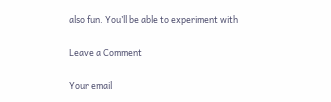also fun. You’ll be able to experiment with

Leave a Comment

Your email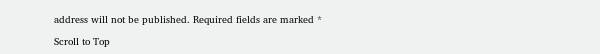address will not be published. Required fields are marked *

Scroll to Top